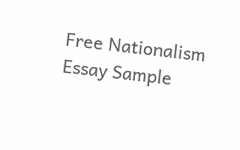Free Nationalism Essay Sample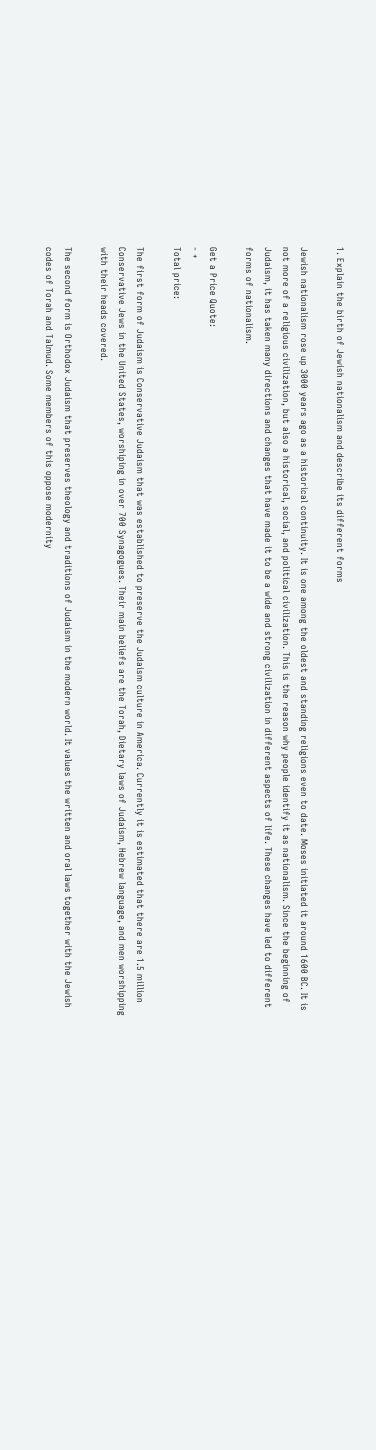1. Explain the birth of Jewish nationalism and describe its different forms

Jewish nationalism rose up 3000 years ago as a historical continuity. It is one among the oldest and standing religions even to date. Moses initiated it around 1600 BC. It is not more of a religious civilization, but also a historical, social, and political civilization. This is the reason why people identify it as nationalism. Since the beginning of Judaism, it has taken many directions and changes that have made it to be a wide and strong civilization in different aspects of life. These changes have led to different forms of nationalism.

Get a Price Quote:
- +
Total price:

The first form of Judaism is Conservative Judaism that was established to preserve the Judaism culture in America. Currently it is estimated that there are 1.5 million Conservative Jews in the United States, worshiping in over 700 Synagogues. Their main beliefs are the Torah, Dietary laws of Judaism, Hebrew language, and men worshipping with their heads covered.

The second form is Orthodox Judaism that preserves theology and traditions of Judaism in the modern world. It values the written and oral laws together with the Jewish codes of Torah and Talmud. Some members of this oppose modernity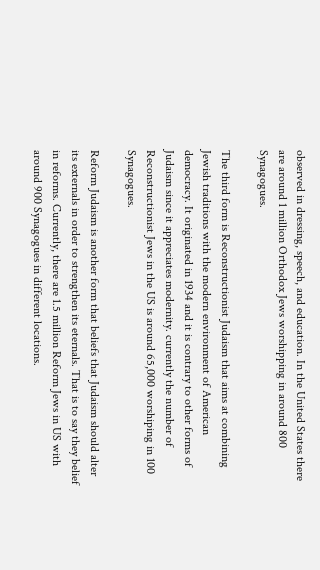observed in dressing, speech, and education. In the United States there are around 1 million Orthodox Jews worshipping in around 800 Synagogues.

The third form is Reconstructionist Judaism that aims at combining Jewish traditions with the modern environment of American democracy. It originated in 1934 and it is contrary to other forms of Judaism since it appreciates modernity. currently the number of Reconstructionist Jews in the US is around 65,000 worshiping in 100 Synagogues.

Reform Judaism is another form that beliefs that Judaism should alter its externals in order to strengthen its eternals. That is to say they belief in reforms. Currently, there are 1.5 million Reform Jews in US with around 900 Synagogues in different locations.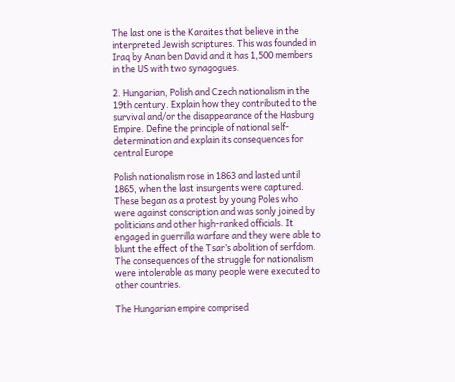The last one is the Karaites that believe in the interpreted Jewish scriptures. This was founded in Iraq by Anan ben David and it has 1,500 members in the US with two synagogues.

2. Hungarian, Polish and Czech nationalism in the 19th century. Explain how they contributed to the survival and/or the disappearance of the Hasburg Empire. Define the principle of national self-determination and explain its consequences for central Europe

Polish nationalism rose in 1863 and lasted until 1865, when the last insurgents were captured. These began as a protest by young Poles who were against conscription and was sonly joined by politicians and other high-ranked officials. It engaged in guerrilla warfare and they were able to blunt the effect of the Tsar’s abolition of serfdom. The consequences of the struggle for nationalism were intolerable as many people were executed to other countries.

The Hungarian empire comprised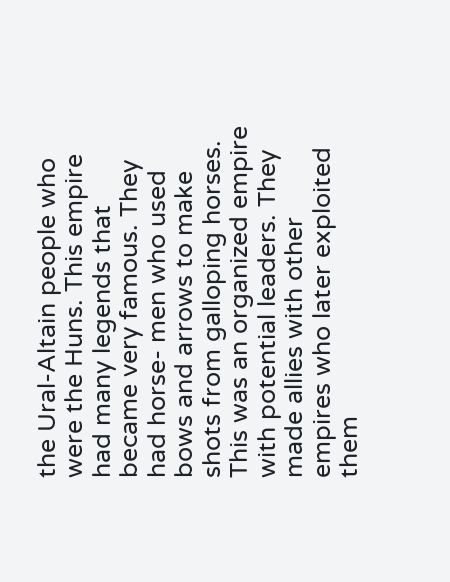the Ural-Altain people who were the Huns. This empire had many legends that became very famous. They had horse- men who used bows and arrows to make shots from galloping horses. This was an organized empire with potential leaders. They made allies with other empires who later exploited them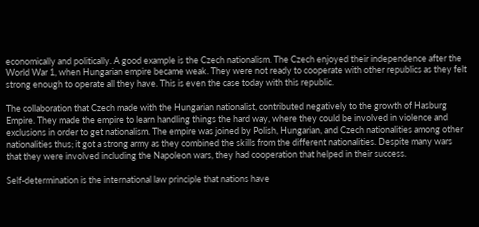economically and politically. A good example is the Czech nationalism. The Czech enjoyed their independence after the World War 1, when Hungarian empire became weak. They were not ready to cooperate with other republics as they felt strong enough to operate all they have. This is even the case today with this republic.

The collaboration that Czech made with the Hungarian nationalist, contributed negatively to the growth of Hasburg Empire. They made the empire to learn handling things the hard way, where they could be involved in violence and exclusions in order to get nationalism. The empire was joined by Polish, Hungarian, and Czech nationalities among other nationalities thus; it got a strong army as they combined the skills from the different nationalities. Despite many wars that they were involved including the Napoleon wars, they had cooperation that helped in their success.

Self-determination is the international law principle that nations have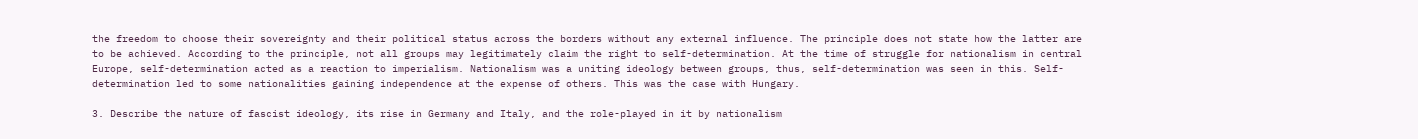the freedom to choose their sovereignty and their political status across the borders without any external influence. The principle does not state how the latter are to be achieved. According to the principle, not all groups may legitimately claim the right to self-determination. At the time of struggle for nationalism in central Europe, self-determination acted as a reaction to imperialism. Nationalism was a uniting ideology between groups, thus, self-determination was seen in this. Self-determination led to some nationalities gaining independence at the expense of others. This was the case with Hungary.

3. Describe the nature of fascist ideology, its rise in Germany and Italy, and the role-played in it by nationalism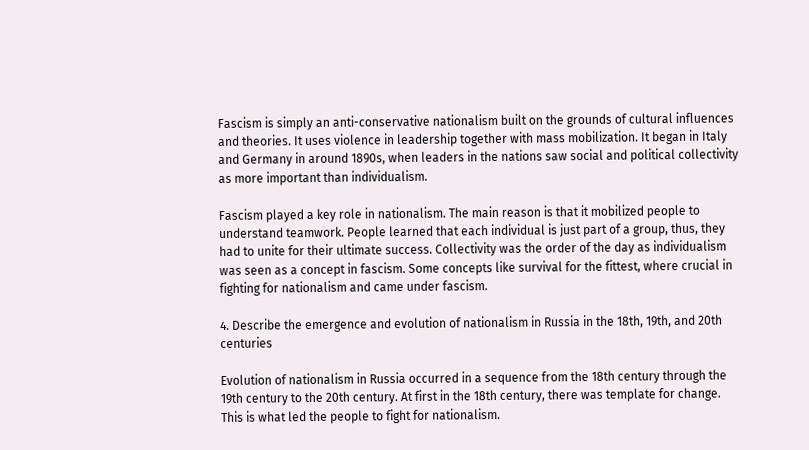Fascism is simply an anti-conservative nationalism built on the grounds of cultural influences and theories. It uses violence in leadership together with mass mobilization. It began in Italy and Germany in around 1890s, when leaders in the nations saw social and political collectivity as more important than individualism.

Fascism played a key role in nationalism. The main reason is that it mobilized people to understand teamwork. People learned that each individual is just part of a group, thus, they had to unite for their ultimate success. Collectivity was the order of the day as individualism was seen as a concept in fascism. Some concepts like survival for the fittest, where crucial in fighting for nationalism and came under fascism.

4. Describe the emergence and evolution of nationalism in Russia in the 18th, 19th, and 20th centuries

Evolution of nationalism in Russia occurred in a sequence from the 18th century through the 19th century to the 20th century. At first in the 18th century, there was template for change. This is what led the people to fight for nationalism.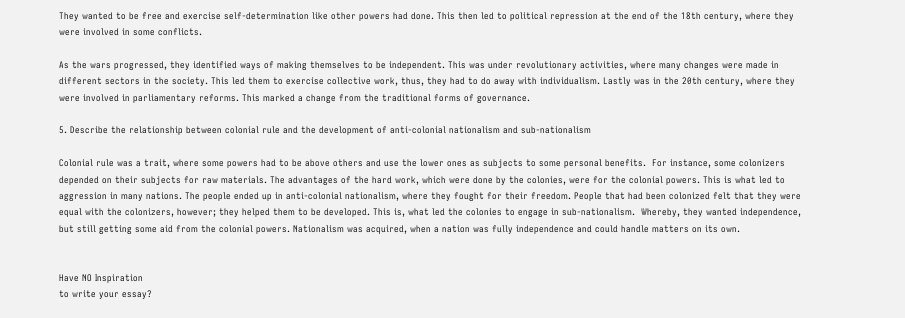They wanted to be free and exercise self-determination like other powers had done. This then led to political repression at the end of the 18th century, where they were involved in some conflicts.

As the wars progressed, they identified ways of making themselves to be independent. This was under revolutionary activities, where many changes were made in different sectors in the society. This led them to exercise collective work, thus, they had to do away with individualism. Lastly was in the 20th century, where they were involved in parliamentary reforms. This marked a change from the traditional forms of governance.

5. Describe the relationship between colonial rule and the development of anti-colonial nationalism and sub-nationalism

Colonial rule was a trait, where some powers had to be above others and use the lower ones as subjects to some personal benefits.  For instance, some colonizers depended on their subjects for raw materials. The advantages of the hard work, which were done by the colonies, were for the colonial powers. This is what led to aggression in many nations. The people ended up in anti-colonial nationalism, where they fought for their freedom. People that had been colonized felt that they were equal with the colonizers, however; they helped them to be developed. This is, what led the colonies to engage in sub-nationalism.  Whereby, they wanted independence, but still getting some aid from the colonial powers. Nationalism was acquired, when a nation was fully independence and could handle matters on its own.


Have NO Inspiration
to write your essay?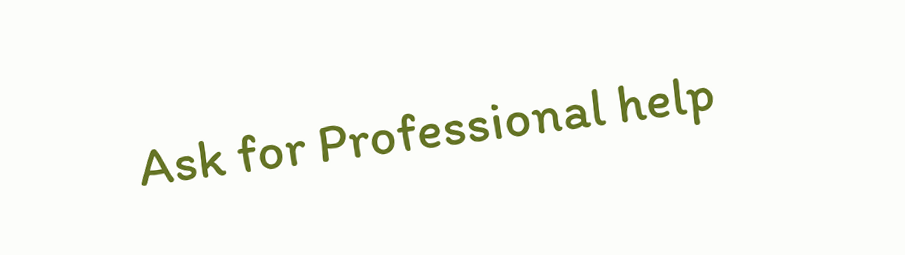Ask for Professional help